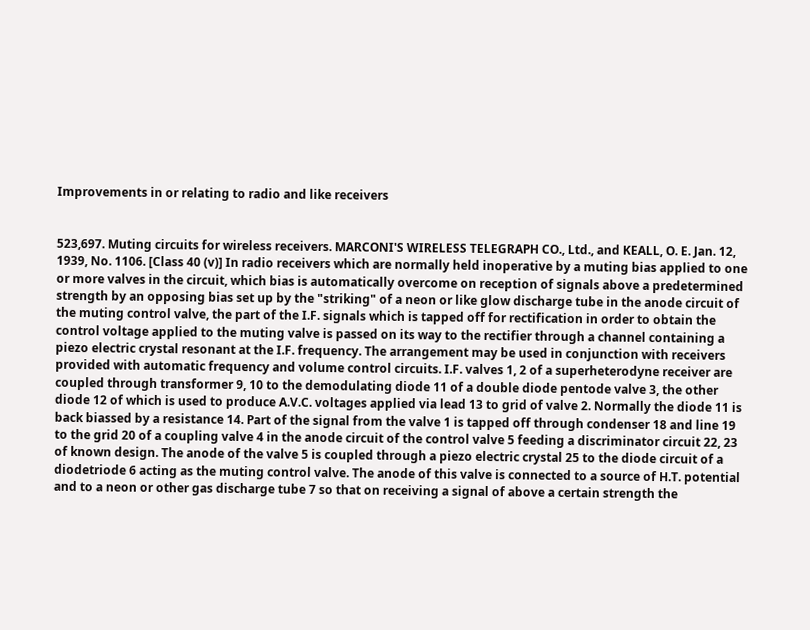Improvements in or relating to radio and like receivers


523,697. Muting circuits for wireless receivers. MARCONI'S WIRELESS TELEGRAPH CO., Ltd., and KEALL, O. E. Jan. 12, 1939, No. 1106. [Class 40 (v)] In radio receivers which are normally held inoperative by a muting bias applied to one or more valves in the circuit, which bias is automatically overcome on reception of signals above a predetermined strength by an opposing bias set up by the "striking" of a neon or like glow discharge tube in the anode circuit of the muting control valve, the part of the I.F. signals which is tapped off for rectification in order to obtain the control voltage applied to the muting valve is passed on its way to the rectifier through a channel containing a piezo electric crystal resonant at the I.F. frequency. The arrangement may be used in conjunction with receivers provided with automatic frequency and volume control circuits. I.F. valves 1, 2 of a superheterodyne receiver are coupled through transformer 9, 10 to the demodulating diode 11 of a double diode pentode valve 3, the other diode 12 of which is used to produce A.V.C. voltages applied via lead 13 to grid of valve 2. Normally the diode 11 is back biassed by a resistance 14. Part of the signal from the valve 1 is tapped off through condenser 18 and line 19 to the grid 20 of a coupling valve 4 in the anode circuit of the control valve 5 feeding a discriminator circuit 22, 23 of known design. The anode of the valve 5 is coupled through a piezo electric crystal 25 to the diode circuit of a diodetriode 6 acting as the muting control valve. The anode of this valve is connected to a source of H.T. potential and to a neon or other gas discharge tube 7 so that on receiving a signal of above a certain strength the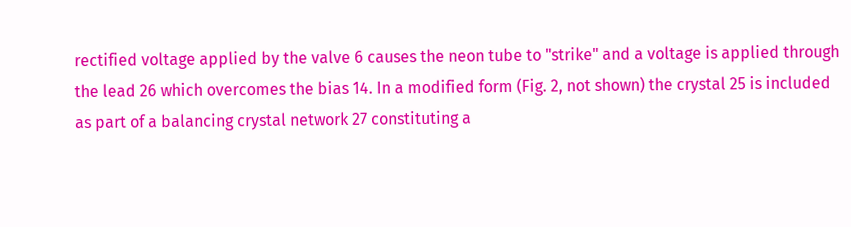rectified voltage applied by the valve 6 causes the neon tube to "strike" and a voltage is applied through the lead 26 which overcomes the bias 14. In a modified form (Fig. 2, not shown) the crystal 25 is included as part of a balancing crystal network 27 constituting a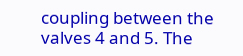coupling between the valves 4 and 5. The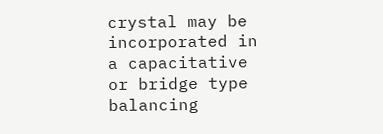crystal may be incorporated in a capacitative or bridge type balancing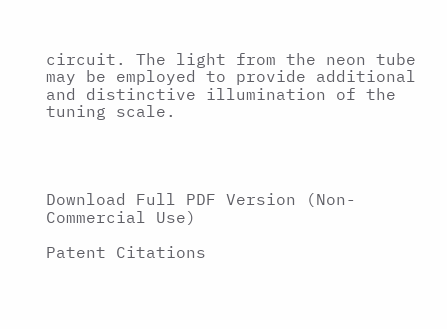circuit. The light from the neon tube may be employed to provide additional and distinctive illumination of the tuning scale.




Download Full PDF Version (Non-Commercial Use)

Patent Citations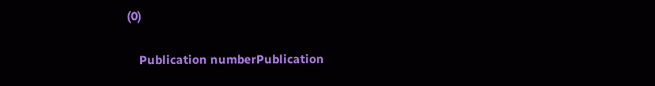(0)

    Publication numberPublication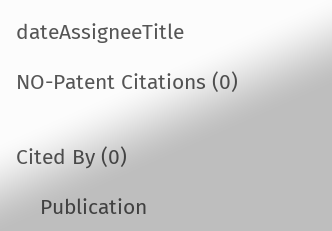dateAssigneeTitle

NO-Patent Citations (0)


Cited By (0)

    Publication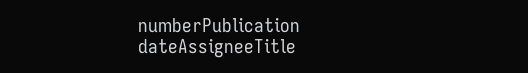numberPublication dateAssigneeTitle